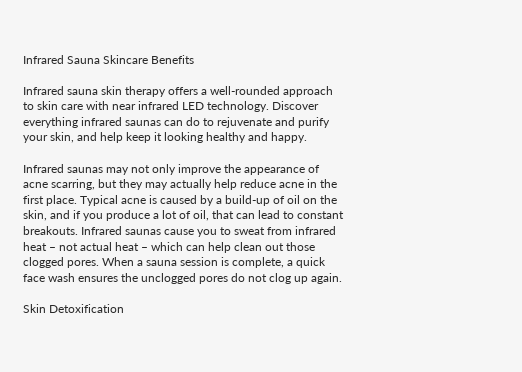Infrared Sauna Skincare Benefits

Infrared sauna skin therapy offers a well-rounded approach to skin care with near infrared LED technology. Discover everything infrared saunas can do to rejuvenate and purify your skin, and help keep it looking healthy and happy.

Infrared saunas may not only improve the appearance of acne scarring, but they may actually help reduce acne in the first place. Typical acne is caused by a build-up of oil on the skin, and if you produce a lot of oil, that can lead to constant breakouts. Infrared saunas cause you to sweat from infrared heat – not actual heat – which can help clean out those clogged pores. When a sauna session is complete, a quick face wash ensures the unclogged pores do not clog up again.

Skin Detoxification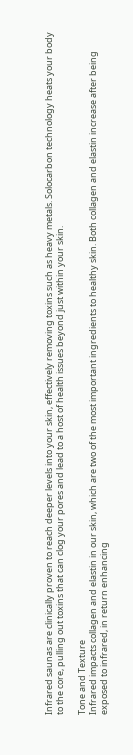Infrared saunas are clinically proven to reach deeper levels into your skin, effectively removing toxins such as heavy metals. Solocarbon technology heats your body to the core, pulling out toxins that can clog your pores and lead to a host of health issues beyond just within your skin.

Tone and Texture
Infrared impacts collagen and elastin in our skin, which are two of the most important ingredients to healthy skin. Both collagen and elastin increase after being exposed to infrared, in return enhancing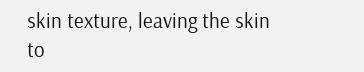skin texture, leaving the skin to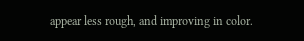appear less rough, and improving in color.